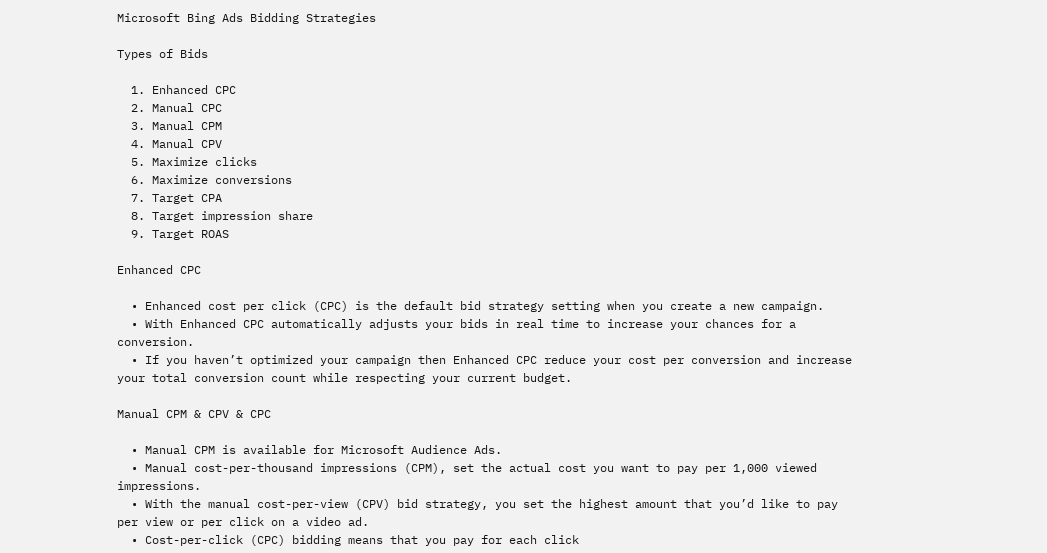Microsoft Bing Ads Bidding Strategies

Types of Bids

  1. Enhanced CPC
  2. Manual CPC
  3. Manual CPM
  4. Manual CPV
  5. Maximize clicks
  6. Maximize conversions
  7. Target CPA
  8. Target impression share
  9. Target ROAS

Enhanced CPC

  • Enhanced cost per click (CPC) is the default bid strategy setting when you create a new campaign.
  • With Enhanced CPC automatically adjusts your bids in real time to increase your chances for a conversion.
  • If you haven’t optimized your campaign then Enhanced CPC reduce your cost per conversion and increase your total conversion count while respecting your current budget.

Manual CPM & CPV & CPC

  • Manual CPM is available for Microsoft Audience Ads.
  • Manual cost-per-thousand impressions (CPM), set the actual cost you want to pay per 1,000 viewed impressions.
  • With the manual cost-per-view (CPV) bid strategy, you set the highest amount that you’d like to pay per view or per click on a video ad.
  • Cost-per-click (CPC) bidding means that you pay for each click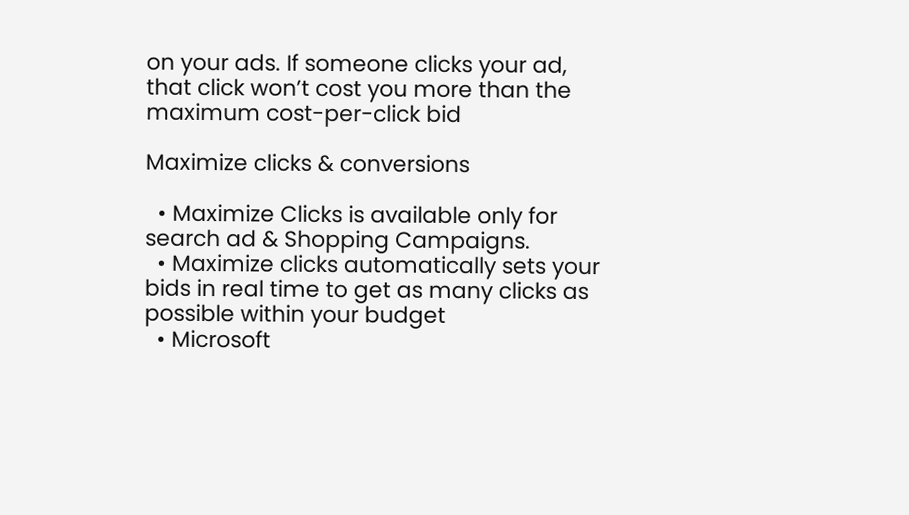on your ads. If someone clicks your ad, that click won’t cost you more than the maximum cost-per-click bid

Maximize clicks & conversions

  • Maximize Clicks is available only for search ad & Shopping Campaigns.
  • Maximize clicks automatically sets your bids in real time to get as many clicks as possible within your budget
  • Microsoft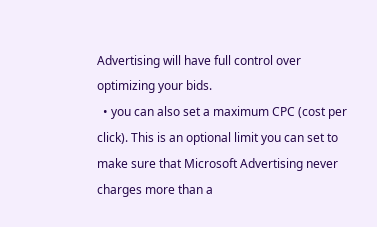Advertising will have full control over optimizing your bids.
  • you can also set a maximum CPC (cost per click). This is an optional limit you can set to make sure that Microsoft Advertising never charges more than a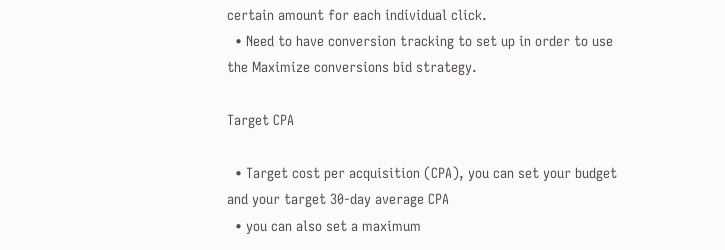certain amount for each individual click.
  • Need to have conversion tracking to set up in order to use the Maximize conversions bid strategy.

Target CPA

  • Target cost per acquisition (CPA), you can set your budget and your target 30-day average CPA
  • you can also set a maximum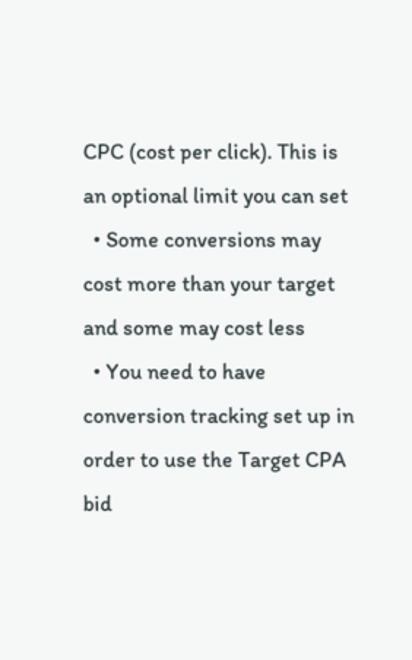CPC (cost per click). This is an optional limit you can set
  • Some conversions may cost more than your target and some may cost less
  • You need to have conversion tracking set up in order to use the Target CPA bid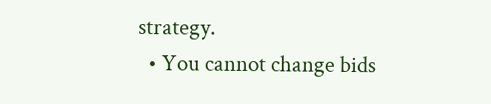strategy.
  • You cannot change bids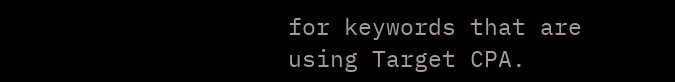for keywords that are using Target CPA.